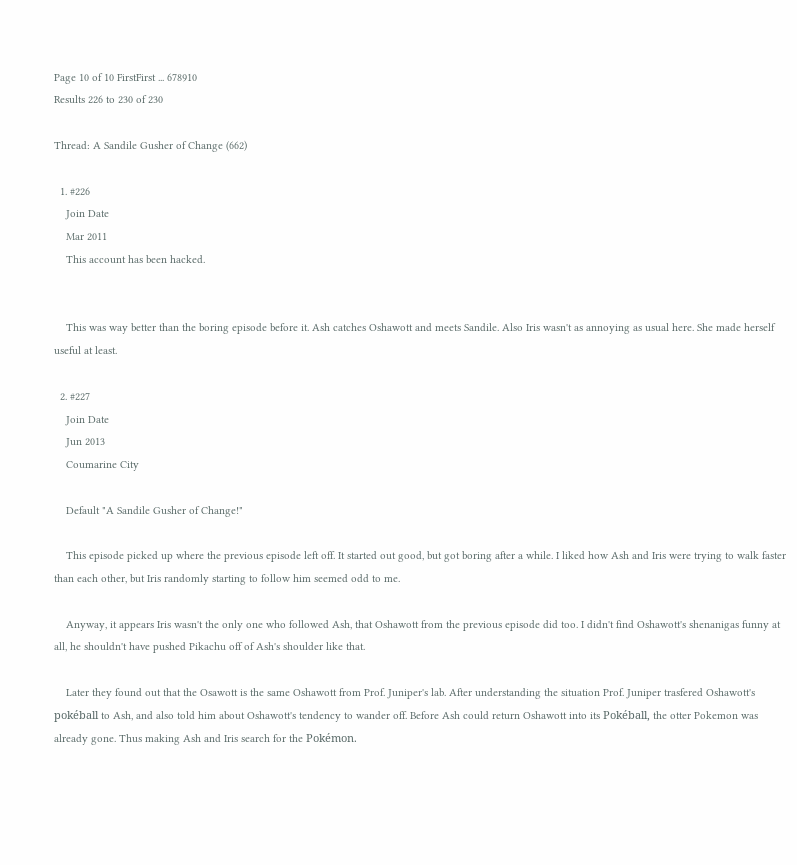Page 10 of 10 FirstFirst ... 678910
Results 226 to 230 of 230

Thread: A Sandile Gusher of Change (662)

  1. #226
    Join Date
    Mar 2011
    This account has been hacked.


    This was way better than the boring episode before it. Ash catches Oshawott and meets Sandile. Also Iris wasn't as annoying as usual here. She made herself useful at least.

  2. #227
    Join Date
    Jun 2013
    Coumarine City

    Default "A Sandile Gusher of Change!"

    This episode picked up where the previous episode left off. It started out good, but got boring after a while. I liked how Ash and Iris were trying to walk faster than each other, but Iris randomly starting to follow him seemed odd to me.

    Anyway, it appears Iris wasn't the only one who followed Ash, that Oshawott from the previous episode did too. I didn't find Oshawott's shenanigas funny at all, he shouldn't have pushed Pikachu off of Ash's shoulder like that.

    Later they found out that the Osawott is the same Oshawott from Prof. Juniper's lab. After understanding the situation Prof. Juniper trasfered Oshawott's pokéball to Ash, and also told him about Oshawott's tendency to wander off. Before Ash could return Oshawott into its Pokéball, the otter Pokemon was already gone. Thus making Ash and Iris search for the Pokémon.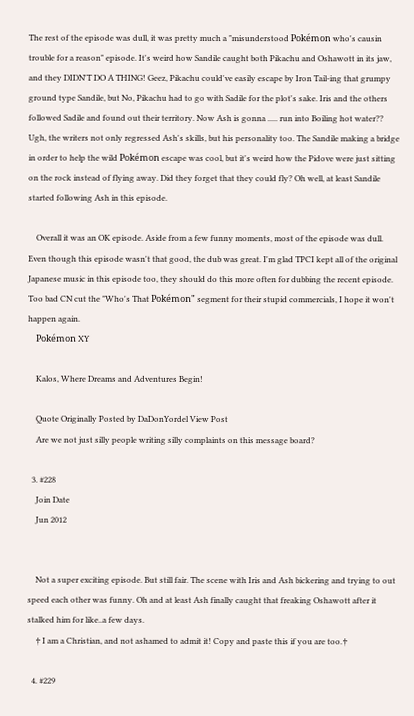The rest of the episode was dull, it was pretty much a "misunderstood Pokémon who's causin trouble for a reason" episode. It's weird how Sandile caught both Pikachu and Oshawott in its jaw, and they DIDN'T DO A THING! Geez, Pikachu could've easily escape by Iron Tail-ing that grumpy ground type Sandile, but No, Pikachu had to go with Sadile for the plot's sake. Iris and the others followed Sadile and found out their territory. Now Ash is gonna ..... run into Boiling hot water?? Ugh, the writers not only regressed Ash's skills, but his personality too. The Sandile making a bridge in order to help the wild Pokémon escape was cool, but it's weird how the Pidove were just sitting on the rock instead of flying away. Did they forget that they could fly? Oh well, at least Sandile started following Ash in this episode.

    Overall it was an OK episode. Aside from a few funny moments, most of the episode was dull. Even though this episode wasn't that good, the dub was great. I'm glad TPCI kept all of the original Japanese music in this episode too, they should do this more often for dubbing the recent episode. Too bad CN cut the "Who's That Pokémon" segment for their stupid commercials, I hope it won't happen again.
    Pokémon XY

    Kalos, Where Dreams and Adventures Begin!

    Quote Originally Posted by DaDonYordel View Post
    Are we not just silly people writing silly complaints on this message board?

  3. #228
    Join Date
    Jun 2012


    Not a super exciting episode. But still fair. The scene with Iris and Ash bickering and trying to out speed each other was funny. Oh and at least Ash finally caught that freaking Oshawott after it stalked him for like..a few days.
    † I am a Christian, and not ashamed to admit it! Copy and paste this if you are too.†

  4. #229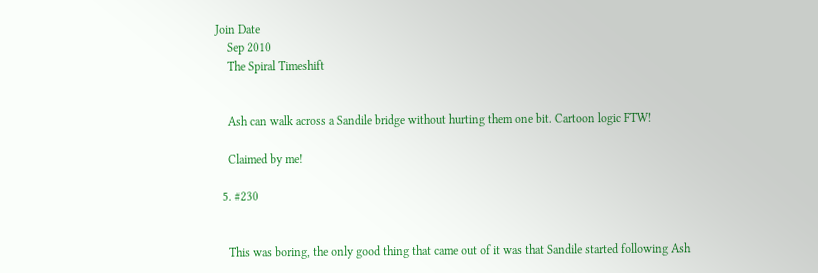Join Date
    Sep 2010
    The Spiral Timeshift


    Ash can walk across a Sandile bridge without hurting them one bit. Cartoon logic FTW!

    Claimed by me!

  5. #230


    This was boring, the only good thing that came out of it was that Sandile started following Ash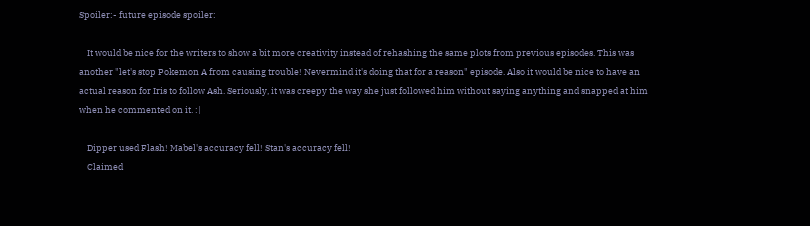Spoiler:- future episode spoiler:

    It would be nice for the writers to show a bit more creativity instead of rehashing the same plots from previous episodes. This was another "let's stop Pokemon A from causing trouble! Nevermind it's doing that for a reason" episode. Also it would be nice to have an actual reason for Iris to follow Ash. Seriously, it was creepy the way she just followed him without saying anything and snapped at him when he commented on it. :|

    Dipper used Flash! Mabel's accuracy fell! Stan's accuracy fell!
    Claimed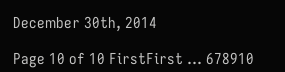December 30th, 2014

Page 10 of 10 FirstFirst ... 678910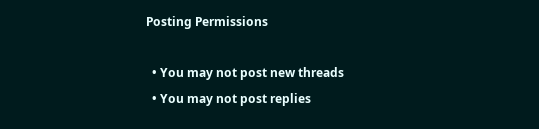Posting Permissions

  • You may not post new threads
  • You may not post replies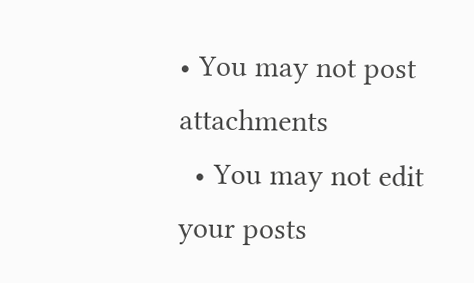• You may not post attachments
  • You may not edit your posts